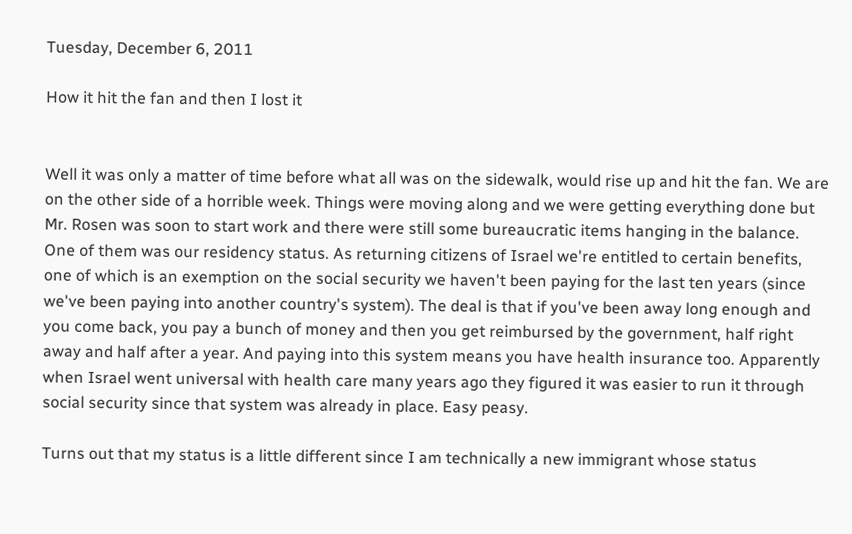Tuesday, December 6, 2011

How it hit the fan and then I lost it


Well it was only a matter of time before what all was on the sidewalk, would rise up and hit the fan. We are on the other side of a horrible week. Things were moving along and we were getting everything done but Mr. Rosen was soon to start work and there were still some bureaucratic items hanging in the balance. One of them was our residency status. As returning citizens of Israel we're entitled to certain benefits, one of which is an exemption on the social security we haven't been paying for the last ten years (since we've been paying into another country's system). The deal is that if you've been away long enough and you come back, you pay a bunch of money and then you get reimbursed by the government, half right away and half after a year. And paying into this system means you have health insurance too. Apparently when Israel went universal with health care many years ago they figured it was easier to run it through social security since that system was already in place. Easy peasy.

Turns out that my status is a little different since I am technically a new immigrant whose status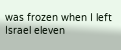was frozen when I left Israel eleven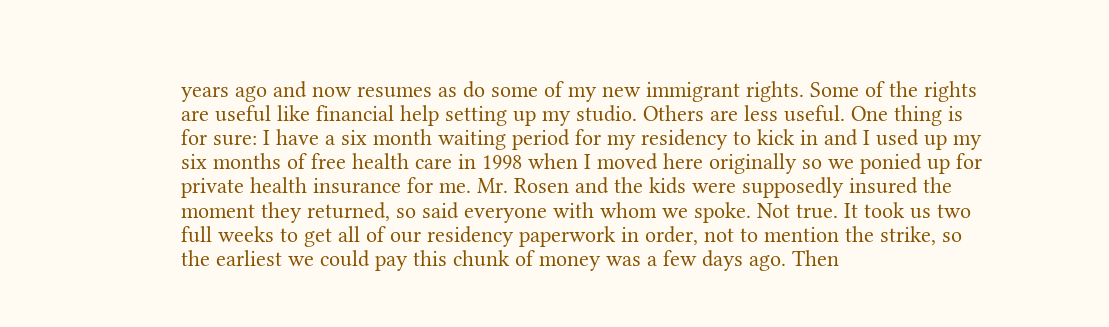years ago and now resumes as do some of my new immigrant rights. Some of the rights are useful like financial help setting up my studio. Others are less useful. One thing is for sure: I have a six month waiting period for my residency to kick in and I used up my six months of free health care in 1998 when I moved here originally so we ponied up for private health insurance for me. Mr. Rosen and the kids were supposedly insured the moment they returned, so said everyone with whom we spoke. Not true. It took us two full weeks to get all of our residency paperwork in order, not to mention the strike, so the earliest we could pay this chunk of money was a few days ago. Then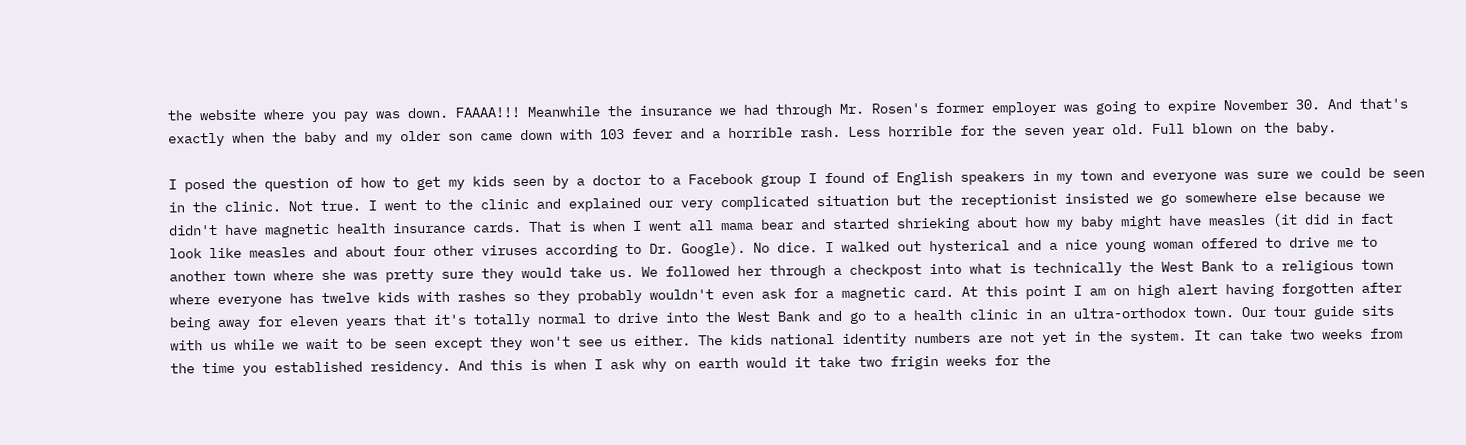the website where you pay was down. FAAAA!!! Meanwhile the insurance we had through Mr. Rosen's former employer was going to expire November 30. And that's exactly when the baby and my older son came down with 103 fever and a horrible rash. Less horrible for the seven year old. Full blown on the baby.

I posed the question of how to get my kids seen by a doctor to a Facebook group I found of English speakers in my town and everyone was sure we could be seen in the clinic. Not true. I went to the clinic and explained our very complicated situation but the receptionist insisted we go somewhere else because we didn't have magnetic health insurance cards. That is when I went all mama bear and started shrieking about how my baby might have measles (it did in fact look like measles and about four other viruses according to Dr. Google). No dice. I walked out hysterical and a nice young woman offered to drive me to another town where she was pretty sure they would take us. We followed her through a checkpost into what is technically the West Bank to a religious town where everyone has twelve kids with rashes so they probably wouldn't even ask for a magnetic card. At this point I am on high alert having forgotten after being away for eleven years that it's totally normal to drive into the West Bank and go to a health clinic in an ultra-orthodox town. Our tour guide sits with us while we wait to be seen except they won't see us either. The kids national identity numbers are not yet in the system. It can take two weeks from the time you established residency. And this is when I ask why on earth would it take two frigin weeks for the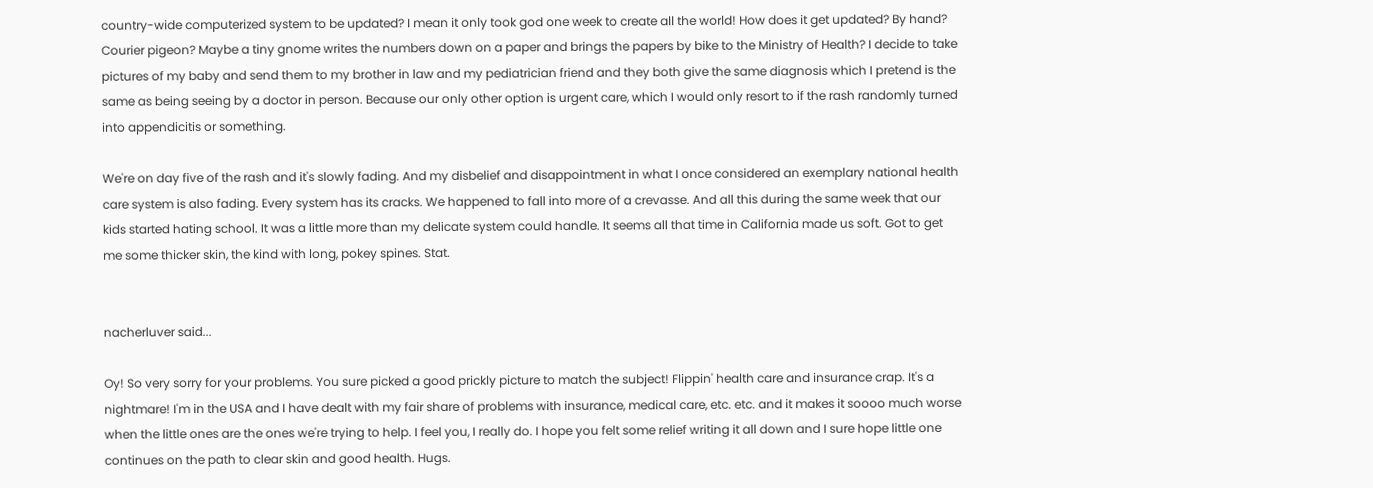country-wide computerized system to be updated? I mean it only took god one week to create all the world! How does it get updated? By hand? Courier pigeon? Maybe a tiny gnome writes the numbers down on a paper and brings the papers by bike to the Ministry of Health? I decide to take pictures of my baby and send them to my brother in law and my pediatrician friend and they both give the same diagnosis which I pretend is the same as being seeing by a doctor in person. Because our only other option is urgent care, which I would only resort to if the rash randomly turned into appendicitis or something.

We're on day five of the rash and it's slowly fading. And my disbelief and disappointment in what I once considered an exemplary national health care system is also fading. Every system has its cracks. We happened to fall into more of a crevasse. And all this during the same week that our kids started hating school. It was a little more than my delicate system could handle. It seems all that time in California made us soft. Got to get me some thicker skin, the kind with long, pokey spines. Stat.


nacherluver said...

Oy! So very sorry for your problems. You sure picked a good prickly picture to match the subject! Flippin' health care and insurance crap. It's a nightmare! I'm in the USA and I have dealt with my fair share of problems with insurance, medical care, etc. etc. and it makes it soooo much worse when the little ones are the ones we're trying to help. I feel you, I really do. I hope you felt some relief writing it all down and I sure hope little one continues on the path to clear skin and good health. Hugs.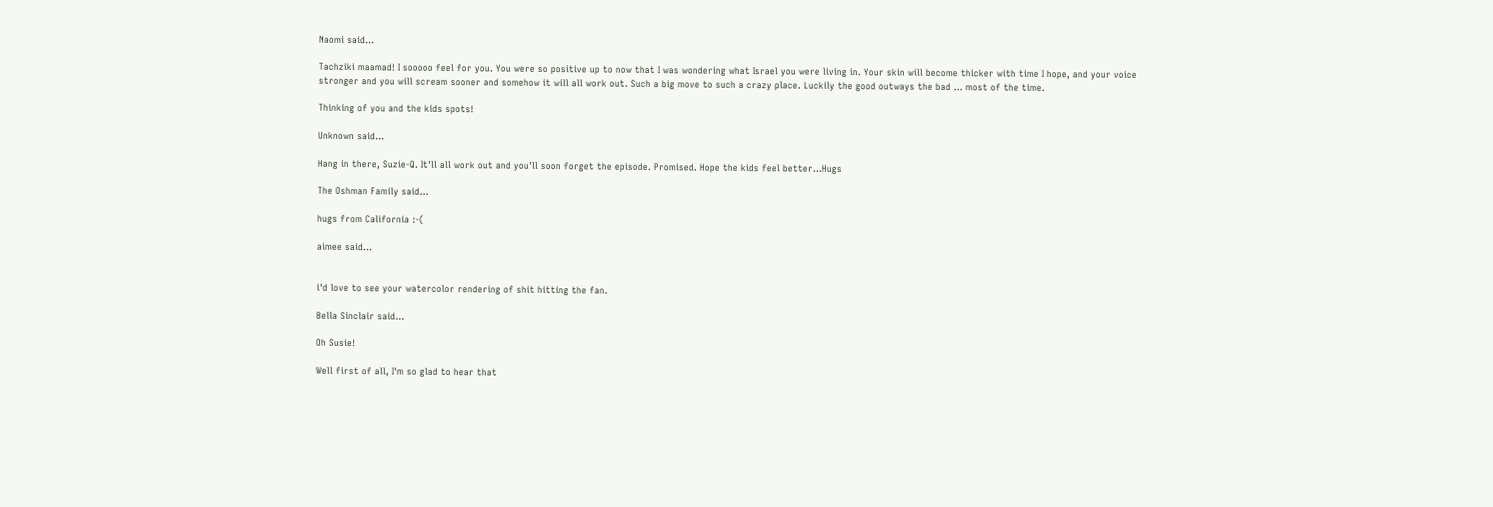Naomi said...

Tachziki maamad! I sooooo feel for you. You were so positive up to now that I was wondering what Israel you were living in. Your skin will become thicker with time I hope, and your voice stronger and you will scream sooner and somehow it will all work out. Such a big move to such a crazy place. Luckily the good outways the bad ... most of the time.

Thinking of you and the kids spots!

Unknown said...

Hang in there, Suzie-Q. It'll all work out and you'll soon forget the episode. Promised. Hope the kids feel better...Hugs

The Oshman Family said...

hugs from California :-(

aimee said...


i'd love to see your watercolor rendering of shit hitting the fan.

Bella Sinclair said...

Oh Susie!

Well first of all, I'm so glad to hear that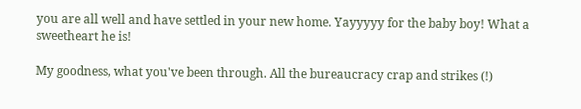you are all well and have settled in your new home. Yayyyyy for the baby boy! What a sweetheart he is!

My goodness, what you've been through. All the bureaucracy crap and strikes (!)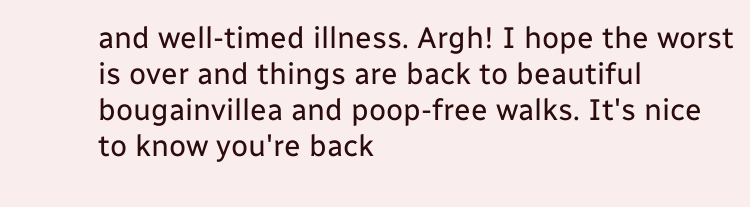and well-timed illness. Argh! I hope the worst is over and things are back to beautiful bougainvillea and poop-free walks. It's nice to know you're back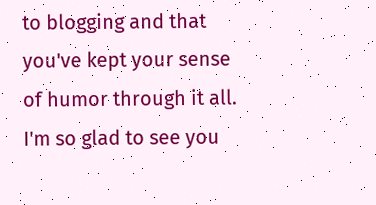to blogging and that you've kept your sense of humor through it all. I'm so glad to see you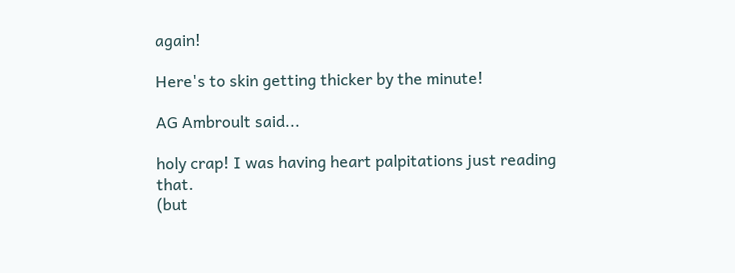again!

Here's to skin getting thicker by the minute!

AG Ambroult said...

holy crap! I was having heart palpitations just reading that.
(but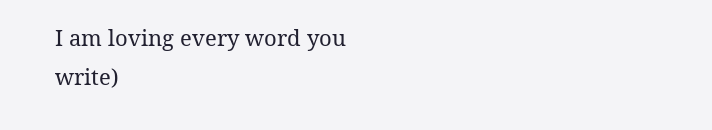I am loving every word you write)